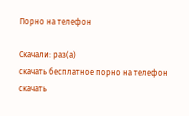Порно на телефон

Скачали: раз(а)
скачать бесплатное порно на телефон
скачать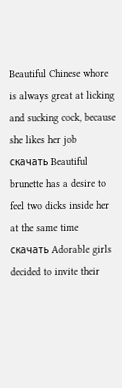Beautiful Chinese whore is always great at licking and sucking cock, because she likes her job
скачать Beautiful brunette has a desire to feel two dicks inside her at the same time
скачать Adorable girls decided to invite their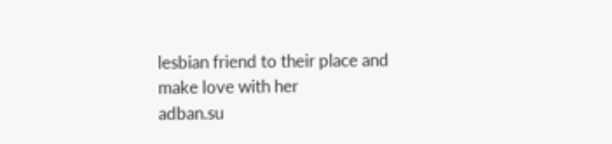lesbian friend to their place and make love with her
adban.su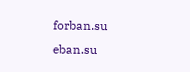forban.su eban.su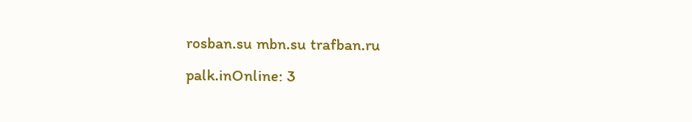rosban.su mbn.su trafban.ru
palk.inOnline: 3